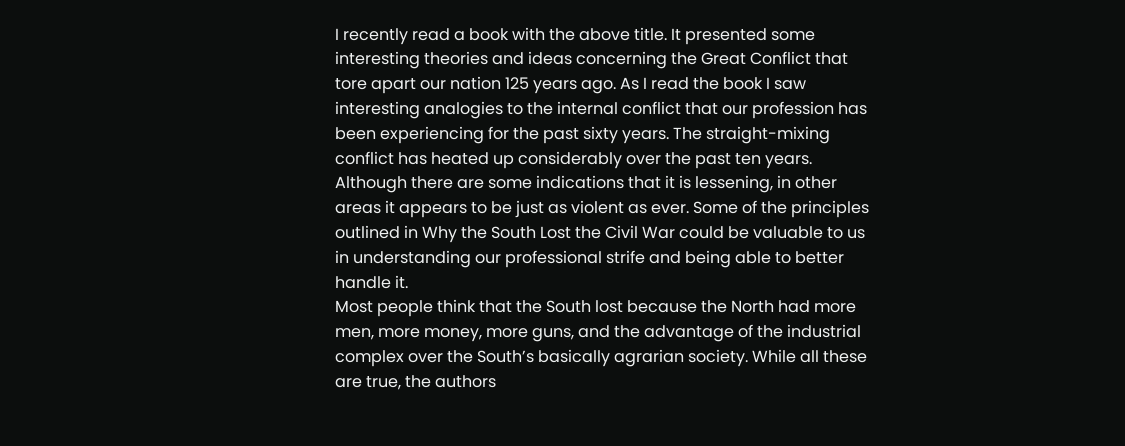I recently read a book with the above title. It presented some interesting theories and ideas concerning the Great Conflict that tore apart our nation 125 years ago. As I read the book I saw interesting analogies to the internal conflict that our profession has been experiencing for the past sixty years. The straight-mixing conflict has heated up considerably over the past ten years. Although there are some indications that it is lessening, in other areas it appears to be just as violent as ever. Some of the principles outlined in Why the South Lost the Civil War could be valuable to us in understanding our professional strife and being able to better handle it.
Most people think that the South lost because the North had more men, more money, more guns, and the advantage of the industrial complex over the South’s basically agrarian society. While all these are true, the authors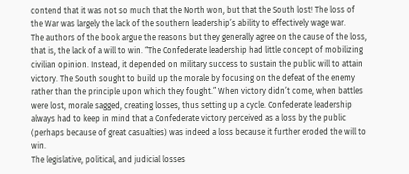contend that it was not so much that the North won, but that the South lost! The loss of the War was largely the lack of the southern leadership’s ability to effectively wage war.
The authors of the book argue the reasons but they generally agree on the cause of the loss, that is, the lack of a will to win. “The Confederate leadership had little concept of mobilizing civilian opinion. Instead, it depended on military success to sustain the public will to attain victory. The South sought to build up the morale by focusing on the defeat of the enemy rather than the principle upon which they fought.” When victory didn’t come, when battles were lost, morale sagged, creating losses, thus setting up a cycle. Confederate leadership always had to keep in mind that a Confederate victory perceived as a loss by the public (perhaps because of great casualties) was indeed a loss because it further eroded the will to win.
The legislative, political, and judicial losses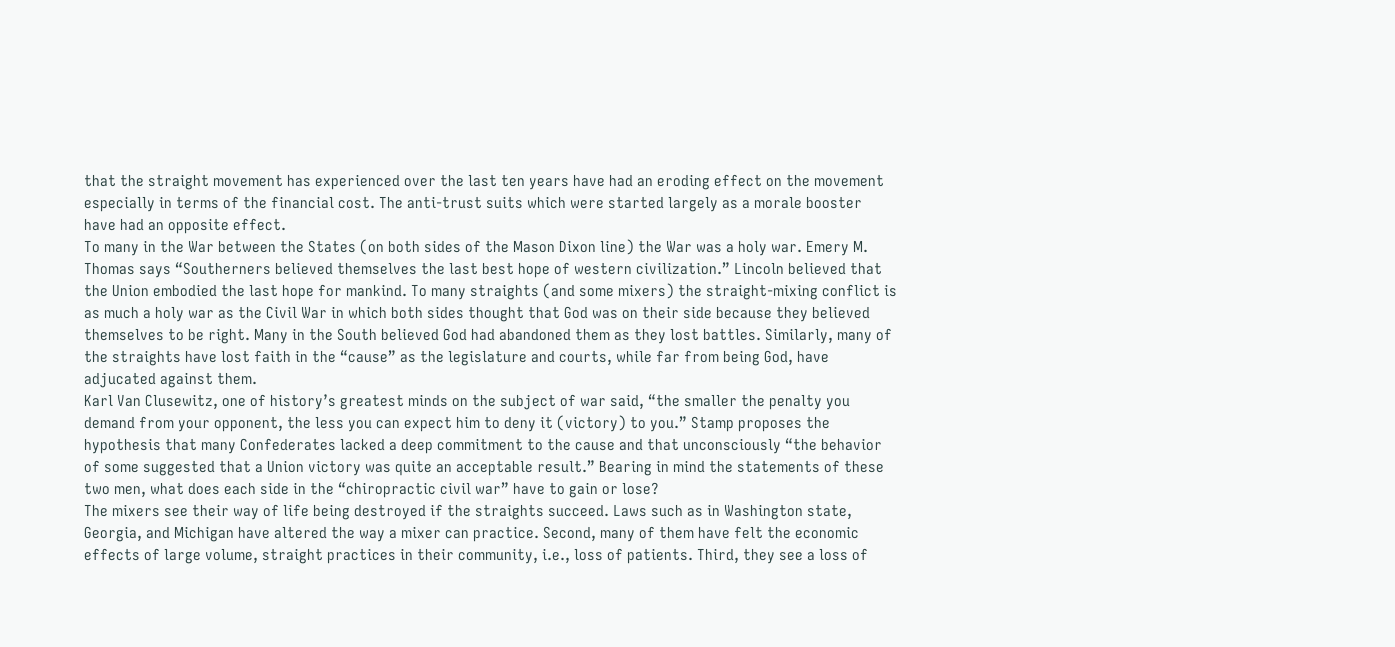that the straight movement has experienced over the last ten years have had an eroding effect on the movement especially in terms of the financial cost. The anti-trust suits which were started largely as a morale booster have had an opposite effect.
To many in the War between the States (on both sides of the Mason Dixon line) the War was a holy war. Emery M. Thomas says “Southerners believed themselves the last best hope of western civilization.” Lincoln believed that the Union embodied the last hope for mankind. To many straights (and some mixers) the straight-mixing conflict is as much a holy war as the Civil War in which both sides thought that God was on their side because they believed themselves to be right. Many in the South believed God had abandoned them as they lost battles. Similarly, many of the straights have lost faith in the “cause” as the legislature and courts, while far from being God, have adjucated against them.
Karl Van Clusewitz, one of history’s greatest minds on the subject of war said, “the smaller the penalty you demand from your opponent, the less you can expect him to deny it (victory) to you.” Stamp proposes the hypothesis that many Confederates lacked a deep commitment to the cause and that unconsciously “the behavior of some suggested that a Union victory was quite an acceptable result.” Bearing in mind the statements of these two men, what does each side in the “chiropractic civil war” have to gain or lose?
The mixers see their way of life being destroyed if the straights succeed. Laws such as in Washington state, Georgia, and Michigan have altered the way a mixer can practice. Second, many of them have felt the economic effects of large volume, straight practices in their community, i.e., loss of patients. Third, they see a loss of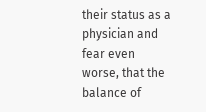their status as a physician and fear even worse, that the balance of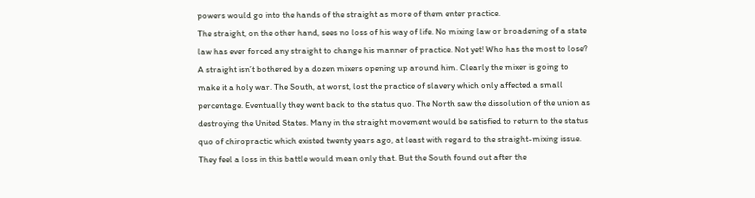powers would go into the hands of the straight as more of them enter practice.
The straight, on the other hand, sees no loss of his way of life. No mixing law or broadening of a state law has ever forced any straight to change his manner of practice. Not yet! Who has the most to lose? A straight isn’t bothered by a dozen mixers opening up around him. Clearly the mixer is going to make it a holy war. The South, at worst, lost the practice of slavery which only affected a small percentage. Eventually they went back to the status quo. The North saw the dissolution of the union as destroying the United States. Many in the straight movement would be satisfied to return to the status quo of chiropractic which existed twenty years ago, at least with regard to the straight-mixing issue. They feel a loss in this battle would mean only that. But the South found out after the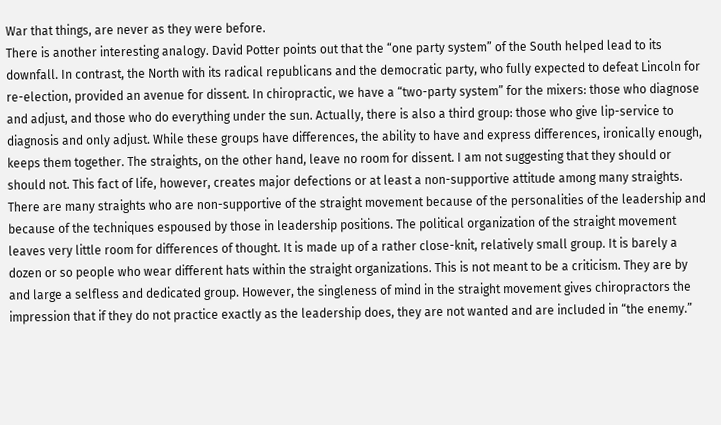War that things, are never as they were before.
There is another interesting analogy. David Potter points out that the “one party system” of the South helped lead to its downfall. In contrast, the North with its radical republicans and the democratic party, who fully expected to defeat Lincoln for re-election, provided an avenue for dissent. In chiropractic, we have a “two-party system” for the mixers: those who diagnose and adjust, and those who do everything under the sun. Actually, there is also a third group: those who give lip-service to diagnosis and only adjust. While these groups have differences, the ability to have and express differences, ironically enough, keeps them together. The straights, on the other hand, leave no room for dissent. I am not suggesting that they should or should not. This fact of life, however, creates major defections or at least a non-supportive attitude among many straights. There are many straights who are non-supportive of the straight movement because of the personalities of the leadership and because of the techniques espoused by those in leadership positions. The political organization of the straight movement leaves very little room for differences of thought. It is made up of a rather close-knit, relatively small group. It is barely a dozen or so people who wear different hats within the straight organizations. This is not meant to be a criticism. They are by and large a selfless and dedicated group. However, the singleness of mind in the straight movement gives chiropractors the impression that if they do not practice exactly as the leadership does, they are not wanted and are included in “the enemy.”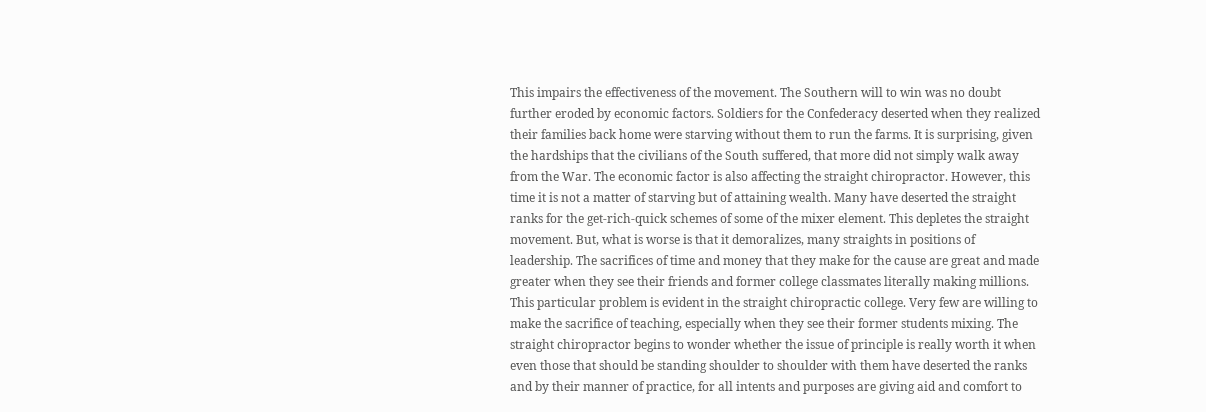This impairs the effectiveness of the movement. The Southern will to win was no doubt further eroded by economic factors. Soldiers for the Confederacy deserted when they realized their families back home were starving without them to run the farms. It is surprising, given the hardships that the civilians of the South suffered, that more did not simply walk away from the War. The economic factor is also affecting the straight chiropractor. However, this time it is not a matter of starving but of attaining wealth. Many have deserted the straight ranks for the get-rich-quick schemes of some of the mixer element. This depletes the straight movement. But, what is worse is that it demoralizes, many straights in positions of leadership. The sacrifices of time and money that they make for the cause are great and made greater when they see their friends and former college classmates literally making millions. This particular problem is evident in the straight chiropractic college. Very few are willing to make the sacrifice of teaching, especially when they see their former students mixing. The straight chiropractor begins to wonder whether the issue of principle is really worth it when even those that should be standing shoulder to shoulder with them have deserted the ranks and by their manner of practice, for all intents and purposes are giving aid and comfort to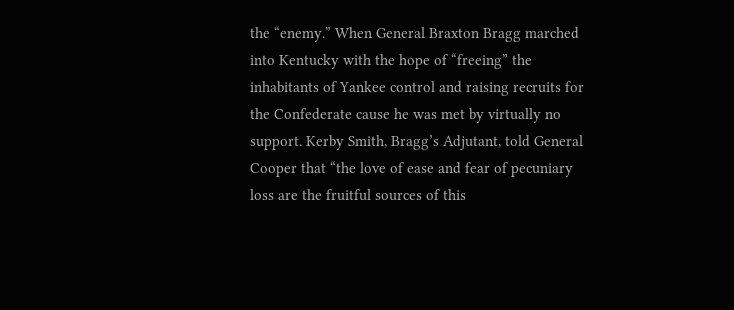the “enemy.” When General Braxton Bragg marched into Kentucky with the hope of “freeing” the inhabitants of Yankee control and raising recruits for the Confederate cause he was met by virtually no support. Kerby Smith, Bragg’s Adjutant, told General Cooper that “the love of ease and fear of pecuniary loss are the fruitful sources of this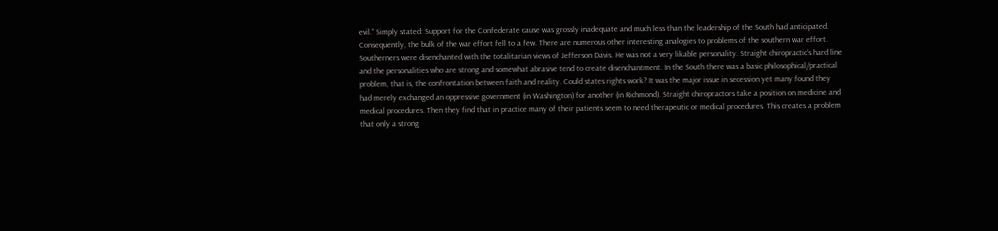evil.” Simply stated: Support for the Confederate cause was grossly inadequate and much less than the leadership of the South had anticipated. Consequently, the bulk of the war effort fell to a few. There are numerous other interesting analogies to problems of the southern war effort. Southerners were disenchanted with the totalitarian views of Jefferson Davis. He was not a very likable personality. Straight chiropractic’s hard line and the personalities who are strong and somewhat abrasive tend to create disenchantment. In the South there was a basic philosophical/practical problem, that is, the confrontation between faith and reality. Could states rights work? It was the major issue in secession yet many found they had merely exchanged an oppressive government (in Washington) for another (in Richmond). Straight chiropractors take a position on medicine and medical procedures. Then they find that in practice many of their patients seem to need therapeutic or medical procedures. This creates a problem that only a strong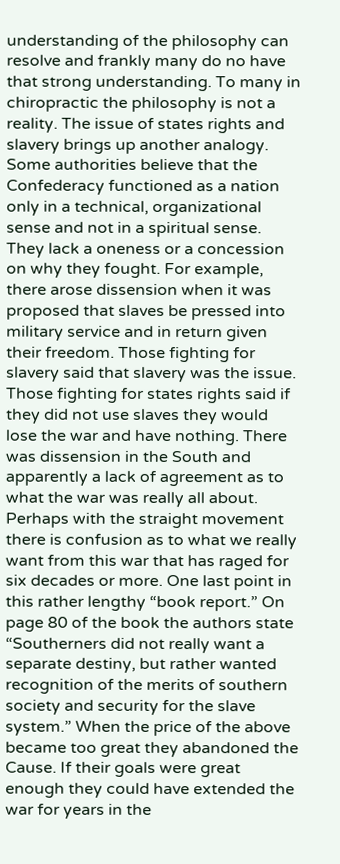understanding of the philosophy can resolve and frankly many do no have that strong understanding. To many in chiropractic the philosophy is not a reality. The issue of states rights and slavery brings up another analogy. Some authorities believe that the Confederacy functioned as a nation only in a technical, organizational sense and not in a spiritual sense. They lack a oneness or a concession on why they fought. For example, there arose dissension when it was proposed that slaves be pressed into military service and in return given their freedom. Those fighting for slavery said that slavery was the issue. Those fighting for states rights said if they did not use slaves they would lose the war and have nothing. There was dissension in the South and apparently a lack of agreement as to what the war was really all about. Perhaps with the straight movement there is confusion as to what we really want from this war that has raged for six decades or more. One last point in this rather lengthy “book report.” On page 80 of the book the authors state “Southerners did not really want a separate destiny, but rather wanted recognition of the merits of southern society and security for the slave system.” When the price of the above became too great they abandoned the Cause. If their goals were great enough they could have extended the war for years in the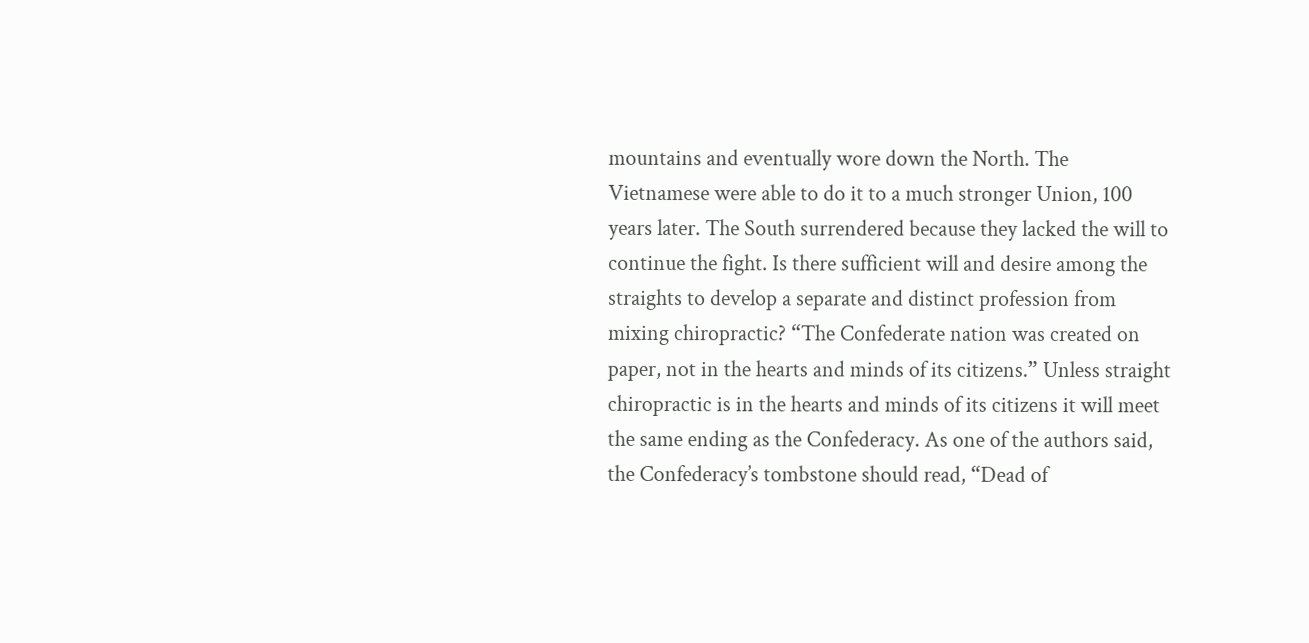mountains and eventually wore down the North. The Vietnamese were able to do it to a much stronger Union, 100 years later. The South surrendered because they lacked the will to continue the fight. Is there sufficient will and desire among the straights to develop a separate and distinct profession from mixing chiropractic? “The Confederate nation was created on paper, not in the hearts and minds of its citizens.” Unless straight chiropractic is in the hearts and minds of its citizens it will meet the same ending as the Confederacy. As one of the authors said, the Confederacy’s tombstone should read, “Dead of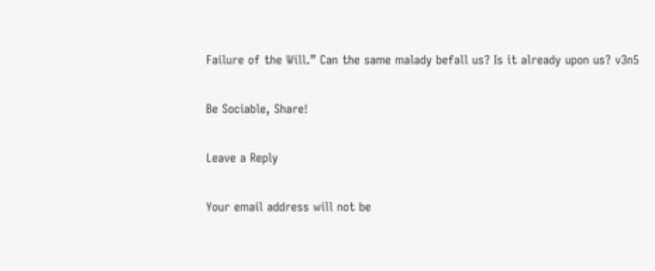Failure of the Will.” Can the same malady befall us? Is it already upon us? v3n5

Be Sociable, Share!

Leave a Reply

Your email address will not be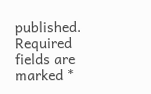published. Required fields are marked *